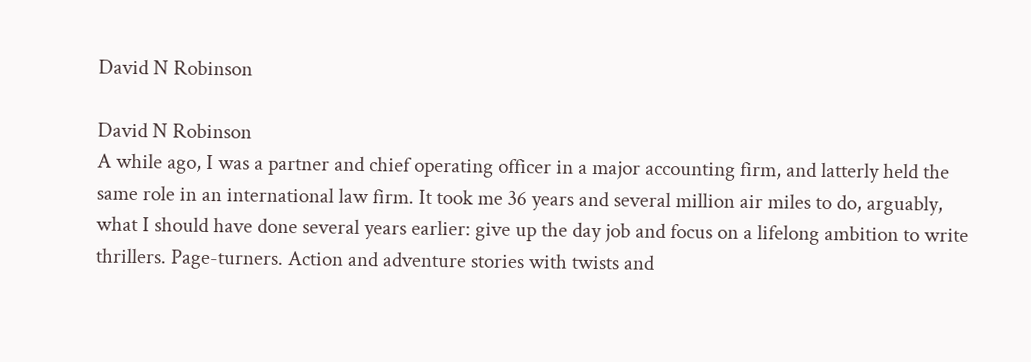David N Robinson

David N Robinson
A while ago, I was a partner and chief operating officer in a major accounting firm, and latterly held the same role in an international law firm. It took me 36 years and several million air miles to do, arguably, what I should have done several years earlier: give up the day job and focus on a lifelong ambition to write thrillers. Page-turners. Action and adventure stories with twists and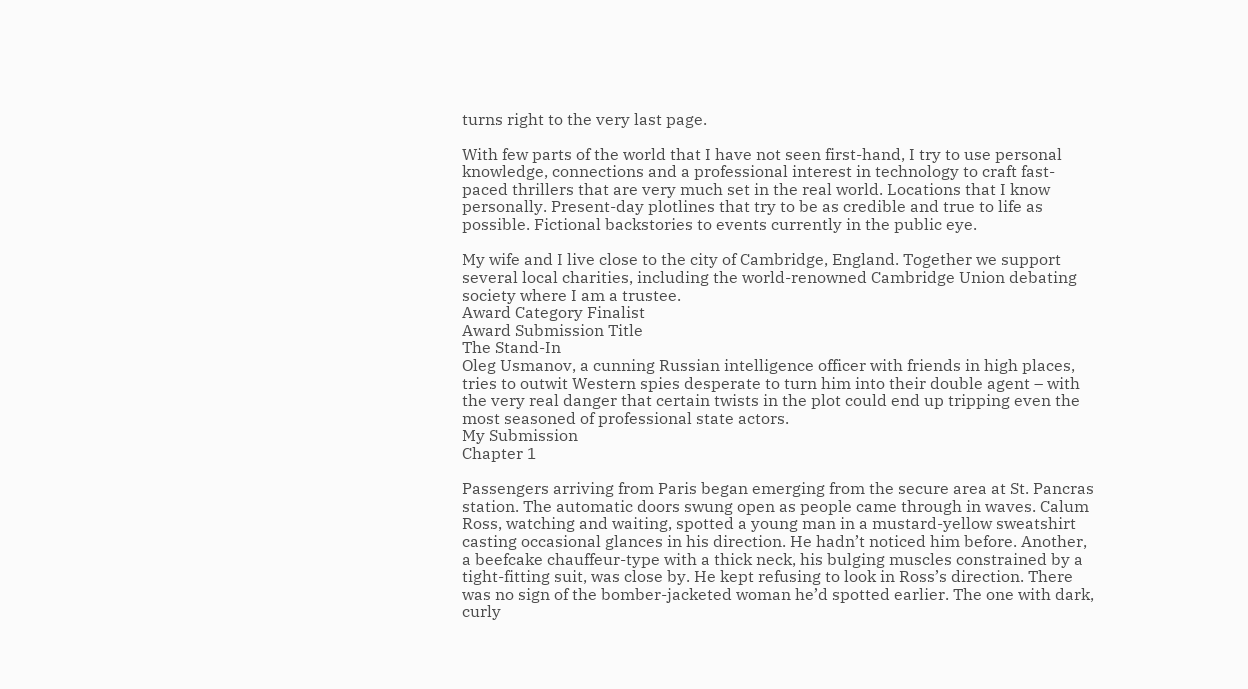turns right to the very last page.

With few parts of the world that I have not seen first-hand, I try to use personal knowledge, connections and a professional interest in technology to craft fast-paced thrillers that are very much set in the real world. Locations that I know personally. Present-day plotlines that try to be as credible and true to life as possible. Fictional backstories to events currently in the public eye.

My wife and I live close to the city of Cambridge, England. Together we support several local charities, including the world-renowned Cambridge Union debating society where I am a trustee.
Award Category Finalist
Award Submission Title
The Stand-In
Oleg Usmanov, a cunning Russian intelligence officer with friends in high places, tries to outwit Western spies desperate to turn him into their double agent – with the very real danger that certain twists in the plot could end up tripping even the most seasoned of professional state actors.
My Submission
Chapter 1

Passengers arriving from Paris began emerging from the secure area at St. Pancras station. The automatic doors swung open as people came through in waves. Calum Ross, watching and waiting, spotted a young man in a mustard-yellow sweatshirt casting occasional glances in his direction. He hadn’t noticed him before. Another, a beefcake chauffeur-type with a thick neck, his bulging muscles constrained by a tight-fitting suit, was close by. He kept refusing to look in Ross’s direction. There was no sign of the bomber-jacketed woman he’d spotted earlier. The one with dark, curly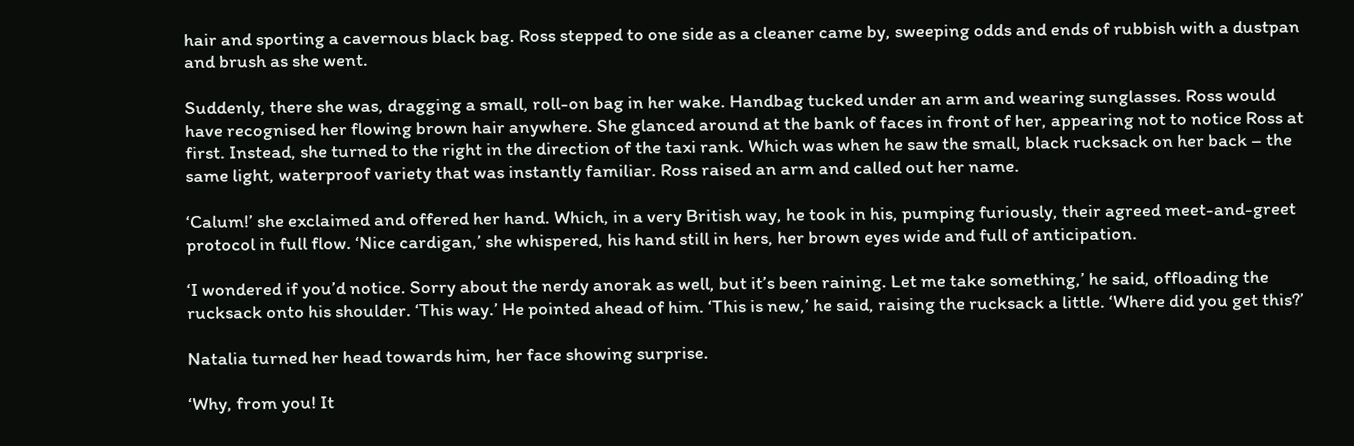hair and sporting a cavernous black bag. Ross stepped to one side as a cleaner came by, sweeping odds and ends of rubbish with a dustpan and brush as she went.

Suddenly, there she was, dragging a small, roll-on bag in her wake. Handbag tucked under an arm and wearing sunglasses. Ross would have recognised her flowing brown hair anywhere. She glanced around at the bank of faces in front of her, appearing not to notice Ross at first. Instead, she turned to the right in the direction of the taxi rank. Which was when he saw the small, black rucksack on her back – the same light, waterproof variety that was instantly familiar. Ross raised an arm and called out her name.

‘Calum!’ she exclaimed and offered her hand. Which, in a very British way, he took in his, pumping furiously, their agreed meet-and-greet protocol in full flow. ‘Nice cardigan,’ she whispered, his hand still in hers, her brown eyes wide and full of anticipation.

‘I wondered if you’d notice. Sorry about the nerdy anorak as well, but it’s been raining. Let me take something,’ he said, offloading the rucksack onto his shoulder. ‘This way.’ He pointed ahead of him. ‘This is new,’ he said, raising the rucksack a little. ‘Where did you get this?’

Natalia turned her head towards him, her face showing surprise.

‘Why, from you! It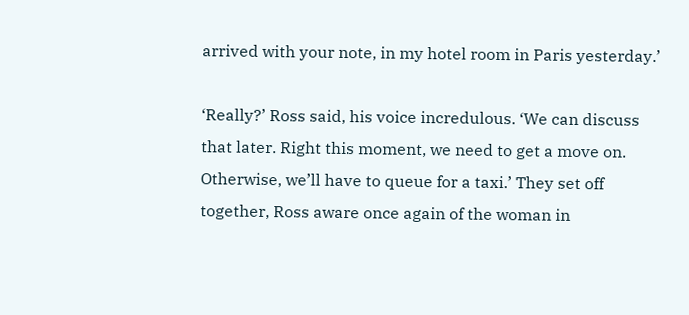arrived with your note, in my hotel room in Paris yesterday.’

‘Really?’ Ross said, his voice incredulous. ‘We can discuss that later. Right this moment, we need to get a move on. Otherwise, we’ll have to queue for a taxi.’ They set off together, Ross aware once again of the woman in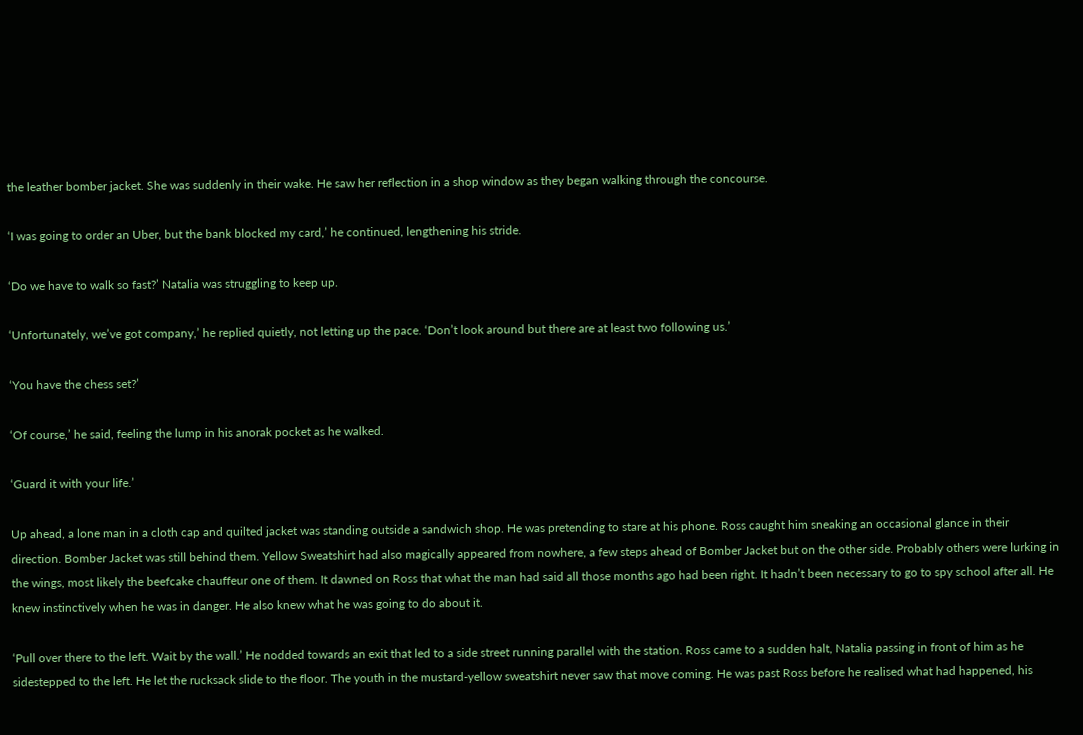the leather bomber jacket. She was suddenly in their wake. He saw her reflection in a shop window as they began walking through the concourse.

‘I was going to order an Uber, but the bank blocked my card,’ he continued, lengthening his stride.

‘Do we have to walk so fast?’ Natalia was struggling to keep up.

‘Unfortunately, we’ve got company,’ he replied quietly, not letting up the pace. ‘Don’t look around but there are at least two following us.’

‘You have the chess set?’

‘Of course,’ he said, feeling the lump in his anorak pocket as he walked.

‘Guard it with your life.’

Up ahead, a lone man in a cloth cap and quilted jacket was standing outside a sandwich shop. He was pretending to stare at his phone. Ross caught him sneaking an occasional glance in their direction. Bomber Jacket was still behind them. Yellow Sweatshirt had also magically appeared from nowhere, a few steps ahead of Bomber Jacket but on the other side. Probably others were lurking in the wings, most likely the beefcake chauffeur one of them. It dawned on Ross that what the man had said all those months ago had been right. It hadn’t been necessary to go to spy school after all. He knew instinctively when he was in danger. He also knew what he was going to do about it.

‘Pull over there to the left. Wait by the wall.’ He nodded towards an exit that led to a side street running parallel with the station. Ross came to a sudden halt, Natalia passing in front of him as he sidestepped to the left. He let the rucksack slide to the floor. The youth in the mustard-yellow sweatshirt never saw that move coming. He was past Ross before he realised what had happened, his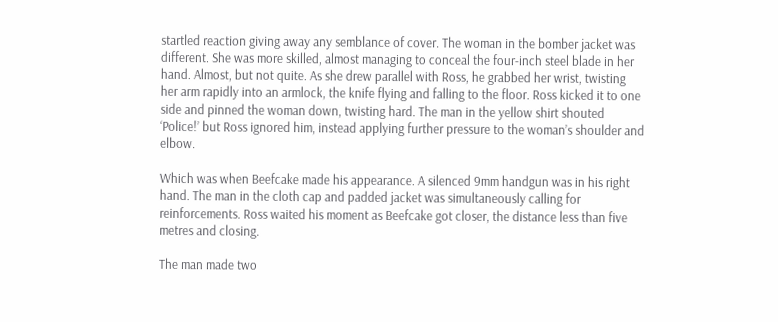startled reaction giving away any semblance of cover. The woman in the bomber jacket was different. She was more skilled, almost managing to conceal the four-inch steel blade in her hand. Almost, but not quite. As she drew parallel with Ross, he grabbed her wrist, twisting her arm rapidly into an armlock, the knife flying and falling to the floor. Ross kicked it to one side and pinned the woman down, twisting hard. The man in the yellow shirt shouted ‘Police!’ but Ross ignored him, instead applying further pressure to the woman’s shoulder and elbow.

Which was when Beefcake made his appearance. A silenced 9mm handgun was in his right hand. The man in the cloth cap and padded jacket was simultaneously calling for reinforcements. Ross waited his moment as Beefcake got closer, the distance less than five metres and closing.

The man made two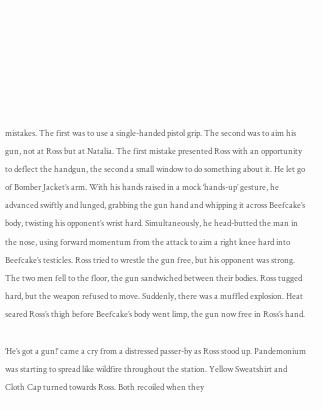mistakes. The first was to use a single-handed pistol grip. The second was to aim his gun, not at Ross but at Natalia. The first mistake presented Ross with an opportunity to deflect the handgun, the second a small window to do something about it. He let go of Bomber Jacket’s arm. With his hands raised in a mock ‘hands-up’ gesture, he advanced swiftly and lunged, grabbing the gun hand and whipping it across Beefcake’s body, twisting his opponent’s wrist hard. Simultaneously, he head-butted the man in the nose, using forward momentum from the attack to aim a right knee hard into Beefcake’s testicles. Ross tried to wrestle the gun free, but his opponent was strong. The two men fell to the floor, the gun sandwiched between their bodies. Ross tugged hard, but the weapon refused to move. Suddenly, there was a muffled explosion. Heat seared Ross’s thigh before Beefcake’s body went limp, the gun now free in Ross’s hand.

‘He’s got a gun!’ came a cry from a distressed passer-by as Ross stood up. Pandemonium was starting to spread like wildfire throughout the station. Yellow Sweatshirt and Cloth Cap turned towards Ross. Both recoiled when they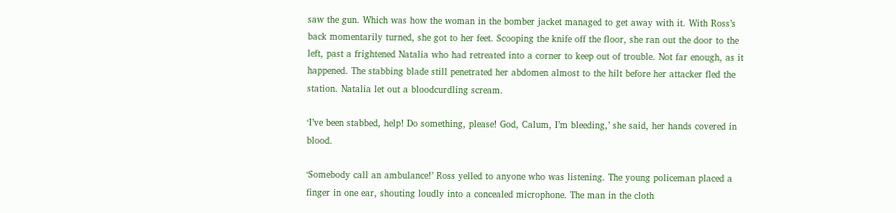saw the gun. Which was how the woman in the bomber jacket managed to get away with it. With Ross’s back momentarily turned, she got to her feet. Scooping the knife off the floor, she ran out the door to the left, past a frightened Natalia who had retreated into a corner to keep out of trouble. Not far enough, as it happened. The stabbing blade still penetrated her abdomen almost to the hilt before her attacker fled the station. Natalia let out a bloodcurdling scream.

‘I’ve been stabbed, help! Do something, please! God, Calum, I’m bleeding,’ she said, her hands covered in blood.

‘Somebody call an ambulance!’ Ross yelled to anyone who was listening. The young policeman placed a finger in one ear, shouting loudly into a concealed microphone. The man in the cloth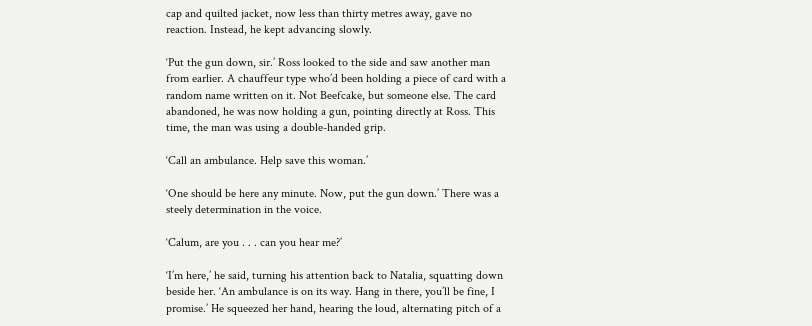cap and quilted jacket, now less than thirty metres away, gave no reaction. Instead, he kept advancing slowly.

‘Put the gun down, sir.’ Ross looked to the side and saw another man from earlier. A chauffeur type who’d been holding a piece of card with a random name written on it. Not Beefcake, but someone else. The card abandoned, he was now holding a gun, pointing directly at Ross. This time, the man was using a double-handed grip.

‘Call an ambulance. Help save this woman.’

‘One should be here any minute. Now, put the gun down.’ There was a steely determination in the voice.

‘Calum, are you . . . can you hear me?’

‘I’m here,’ he said, turning his attention back to Natalia, squatting down beside her. ‘An ambulance is on its way. Hang in there, you’ll be fine, I promise.’ He squeezed her hand, hearing the loud, alternating pitch of a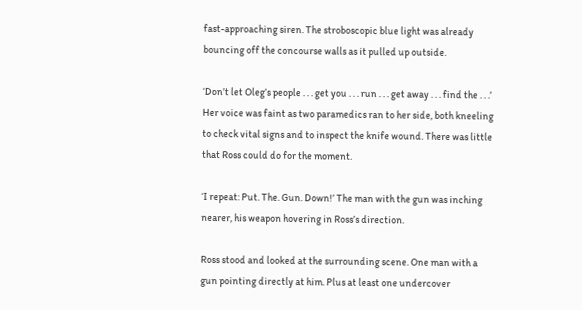fast-approaching siren. The stroboscopic blue light was already bouncing off the concourse walls as it pulled up outside.

‘Don’t let Oleg’s people . . . get you . . . run . . . get away . . . find the . . .’ Her voice was faint as two paramedics ran to her side, both kneeling to check vital signs and to inspect the knife wound. There was little that Ross could do for the moment.

‘I repeat: Put. The. Gun. Down!’ The man with the gun was inching nearer, his weapon hovering in Ross’s direction.

Ross stood and looked at the surrounding scene. One man with a gun pointing directly at him. Plus at least one undercover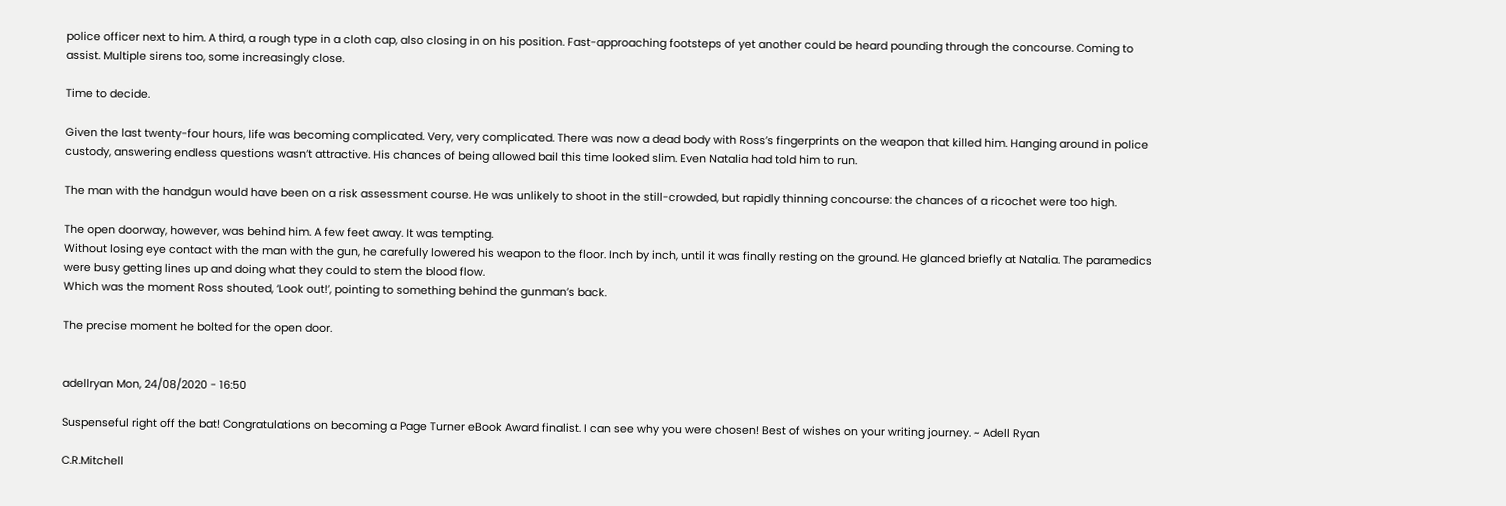police officer next to him. A third, a rough type in a cloth cap, also closing in on his position. Fast-approaching footsteps of yet another could be heard pounding through the concourse. Coming to assist. Multiple sirens too, some increasingly close.

Time to decide.

Given the last twenty-four hours, life was becoming complicated. Very, very complicated. There was now a dead body with Ross’s fingerprints on the weapon that killed him. Hanging around in police custody, answering endless questions wasn’t attractive. His chances of being allowed bail this time looked slim. Even Natalia had told him to run.

The man with the handgun would have been on a risk assessment course. He was unlikely to shoot in the still-crowded, but rapidly thinning concourse: the chances of a ricochet were too high.

The open doorway, however, was behind him. A few feet away. It was tempting.
Without losing eye contact with the man with the gun, he carefully lowered his weapon to the floor. Inch by inch, until it was finally resting on the ground. He glanced briefly at Natalia. The paramedics were busy getting lines up and doing what they could to stem the blood flow.
Which was the moment Ross shouted, ‘Look out!’, pointing to something behind the gunman’s back.

The precise moment he bolted for the open door.


adellryan Mon, 24/08/2020 - 16:50

Suspenseful right off the bat! Congratulations on becoming a Page Turner eBook Award finalist. I can see why you were chosen! Best of wishes on your writing journey. ~ Adell Ryan

C.R.Mitchell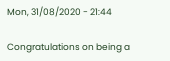Mon, 31/08/2020 - 21:44

Congratulations on being a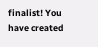finalist! You have created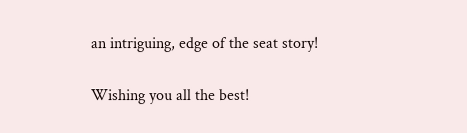an intriguing, edge of the seat story!

Wishing you all the best!